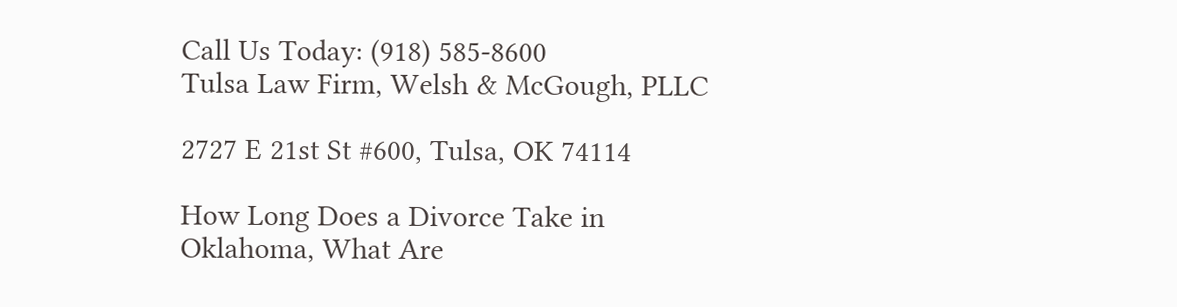Call Us Today: (918) 585-8600
Tulsa Law Firm, Welsh & McGough, PLLC

2727 E 21st St #600, Tulsa, OK 74114

How Long Does a Divorce Take in Oklahoma, What Are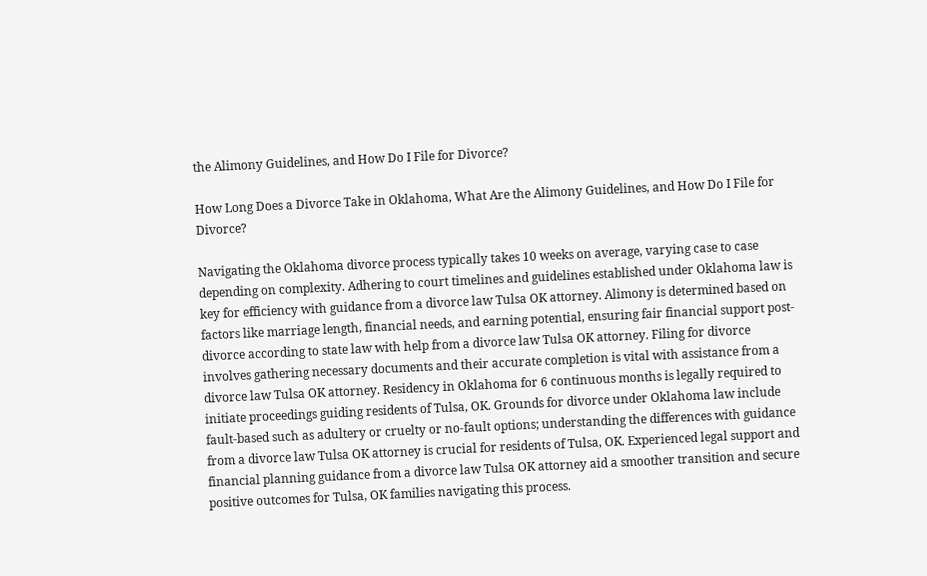the Alimony Guidelines, and How Do I File for Divorce?

How Long Does a Divorce Take in Oklahoma, What Are the Alimony Guidelines, and How Do I File for Divorce?

Navigating the Oklahoma divorce process typically takes 10 weeks on average, varying case to case depending on complexity. Adhering to court timelines and guidelines established under Oklahoma law is key for efficiency with guidance from a divorce law Tulsa OK attorney. Alimony is determined based on factors like marriage length, financial needs, and earning potential, ensuring fair financial support post-divorce according to state law with help from a divorce law Tulsa OK attorney. Filing for divorce involves gathering necessary documents and their accurate completion is vital with assistance from a divorce law Tulsa OK attorney. Residency in Oklahoma for 6 continuous months is legally required to initiate proceedings guiding residents of Tulsa, OK. Grounds for divorce under Oklahoma law include fault-based such as adultery or cruelty or no-fault options; understanding the differences with guidance from a divorce law Tulsa OK attorney is crucial for residents of Tulsa, OK. Experienced legal support and financial planning guidance from a divorce law Tulsa OK attorney aid a smoother transition and secure positive outcomes for Tulsa, OK families navigating this process.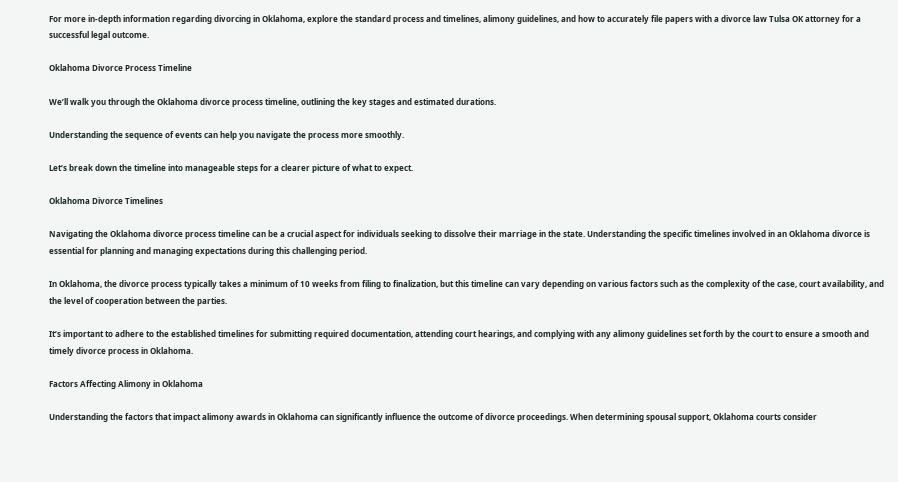For more in-depth information regarding divorcing in Oklahoma, explore the standard process and timelines, alimony guidelines, and how to accurately file papers with a divorce law Tulsa OK attorney for a successful legal outcome.

Oklahoma Divorce Process Timeline

We’ll walk you through the Oklahoma divorce process timeline, outlining the key stages and estimated durations.

Understanding the sequence of events can help you navigate the process more smoothly.

Let’s break down the timeline into manageable steps for a clearer picture of what to expect.

Oklahoma Divorce Timelines

Navigating the Oklahoma divorce process timeline can be a crucial aspect for individuals seeking to dissolve their marriage in the state. Understanding the specific timelines involved in an Oklahoma divorce is essential for planning and managing expectations during this challenging period.

In Oklahoma, the divorce process typically takes a minimum of 10 weeks from filing to finalization, but this timeline can vary depending on various factors such as the complexity of the case, court availability, and the level of cooperation between the parties.

It’s important to adhere to the established timelines for submitting required documentation, attending court hearings, and complying with any alimony guidelines set forth by the court to ensure a smooth and timely divorce process in Oklahoma.

Factors Affecting Alimony in Oklahoma

Understanding the factors that impact alimony awards in Oklahoma can significantly influence the outcome of divorce proceedings. When determining spousal support, Oklahoma courts consider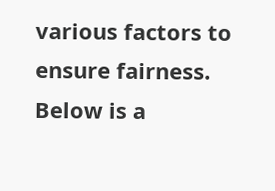various factors to ensure fairness. Below is a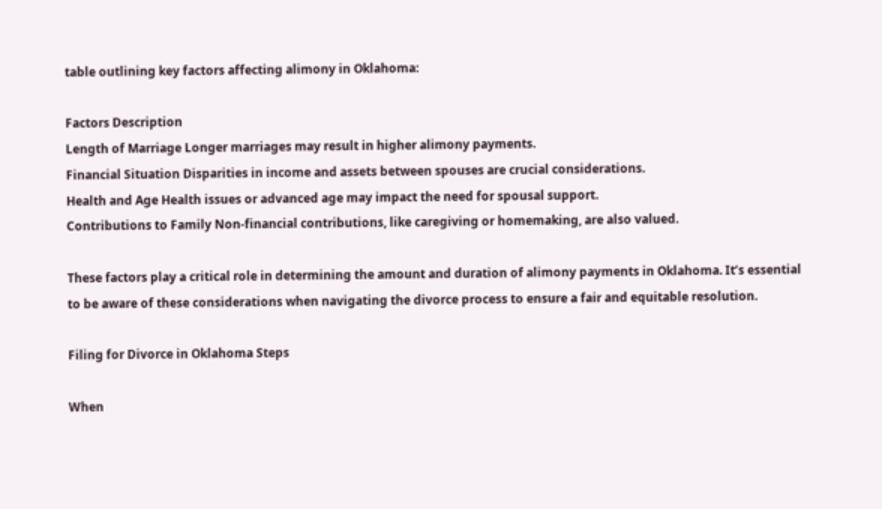table outlining key factors affecting alimony in Oklahoma:

Factors Description
Length of Marriage Longer marriages may result in higher alimony payments.
Financial Situation Disparities in income and assets between spouses are crucial considerations.
Health and Age Health issues or advanced age may impact the need for spousal support.
Contributions to Family Non-financial contributions, like caregiving or homemaking, are also valued.

These factors play a critical role in determining the amount and duration of alimony payments in Oklahoma. It’s essential to be aware of these considerations when navigating the divorce process to ensure a fair and equitable resolution.

Filing for Divorce in Oklahoma Steps

When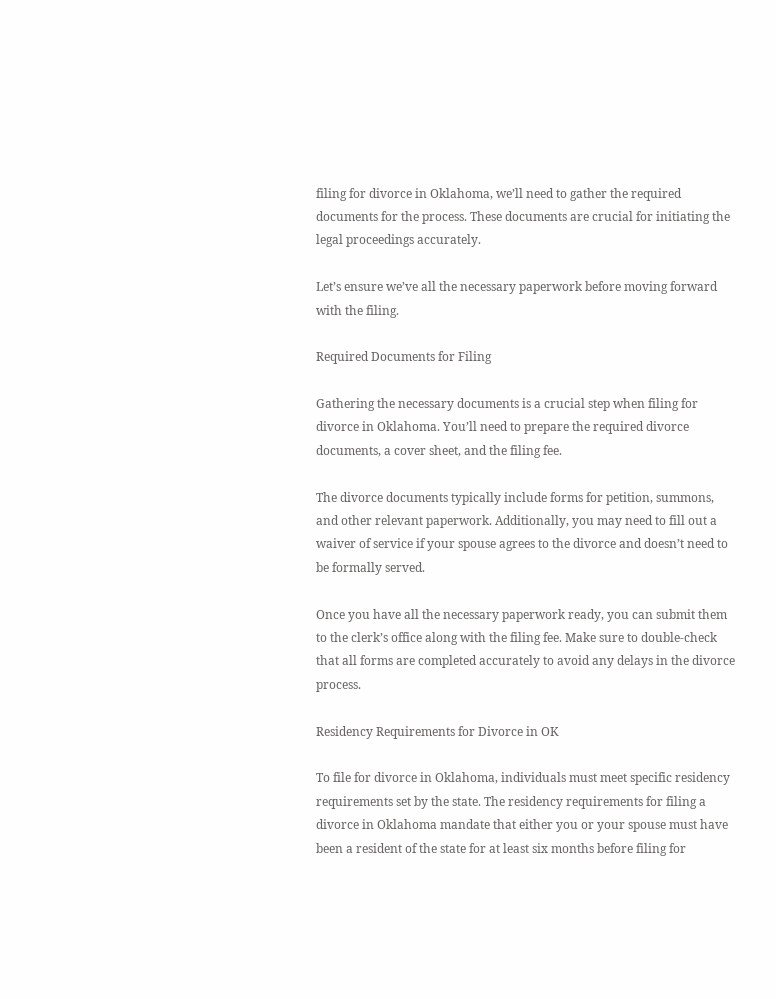filing for divorce in Oklahoma, we’ll need to gather the required documents for the process. These documents are crucial for initiating the legal proceedings accurately.

Let’s ensure we’ve all the necessary paperwork before moving forward with the filing.

Required Documents for Filing

Gathering the necessary documents is a crucial step when filing for divorce in Oklahoma. You’ll need to prepare the required divorce documents, a cover sheet, and the filing fee.

The divorce documents typically include forms for petition, summons, and other relevant paperwork. Additionally, you may need to fill out a waiver of service if your spouse agrees to the divorce and doesn’t need to be formally served.

Once you have all the necessary paperwork ready, you can submit them to the clerk’s office along with the filing fee. Make sure to double-check that all forms are completed accurately to avoid any delays in the divorce process.

Residency Requirements for Divorce in OK

To file for divorce in Oklahoma, individuals must meet specific residency requirements set by the state. The residency requirements for filing a divorce in Oklahoma mandate that either you or your spouse must have been a resident of the state for at least six months before filing for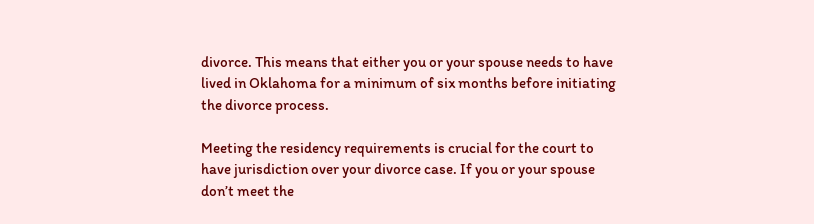divorce. This means that either you or your spouse needs to have lived in Oklahoma for a minimum of six months before initiating the divorce process.

Meeting the residency requirements is crucial for the court to have jurisdiction over your divorce case. If you or your spouse don’t meet the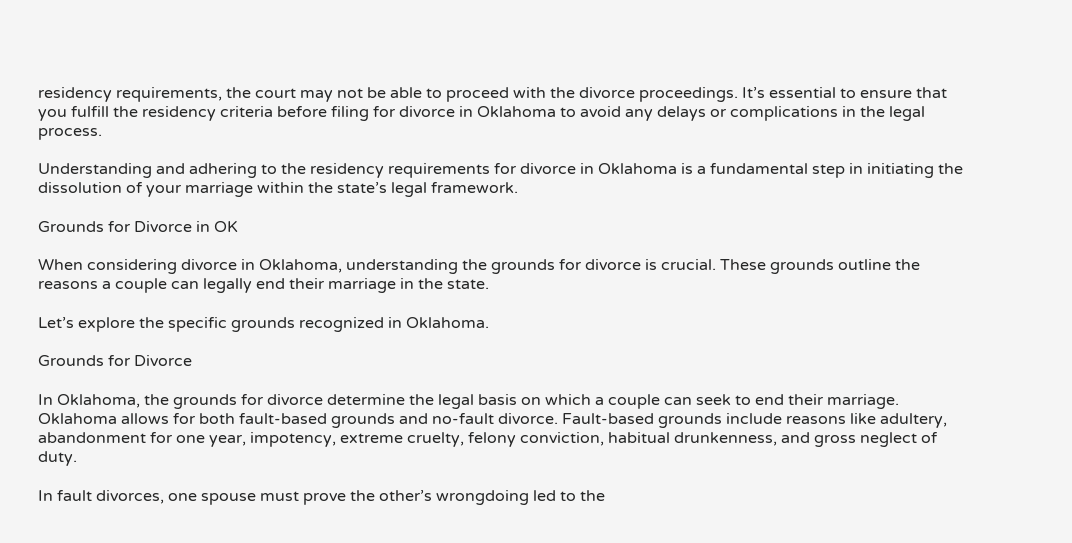residency requirements, the court may not be able to proceed with the divorce proceedings. It’s essential to ensure that you fulfill the residency criteria before filing for divorce in Oklahoma to avoid any delays or complications in the legal process.

Understanding and adhering to the residency requirements for divorce in Oklahoma is a fundamental step in initiating the dissolution of your marriage within the state’s legal framework.

Grounds for Divorce in OK

When considering divorce in Oklahoma, understanding the grounds for divorce is crucial. These grounds outline the reasons a couple can legally end their marriage in the state.

Let’s explore the specific grounds recognized in Oklahoma.

Grounds for Divorce

In Oklahoma, the grounds for divorce determine the legal basis on which a couple can seek to end their marriage. Oklahoma allows for both fault-based grounds and no-fault divorce. Fault-based grounds include reasons like adultery, abandonment for one year, impotency, extreme cruelty, felony conviction, habitual drunkenness, and gross neglect of duty.

In fault divorces, one spouse must prove the other’s wrongdoing led to the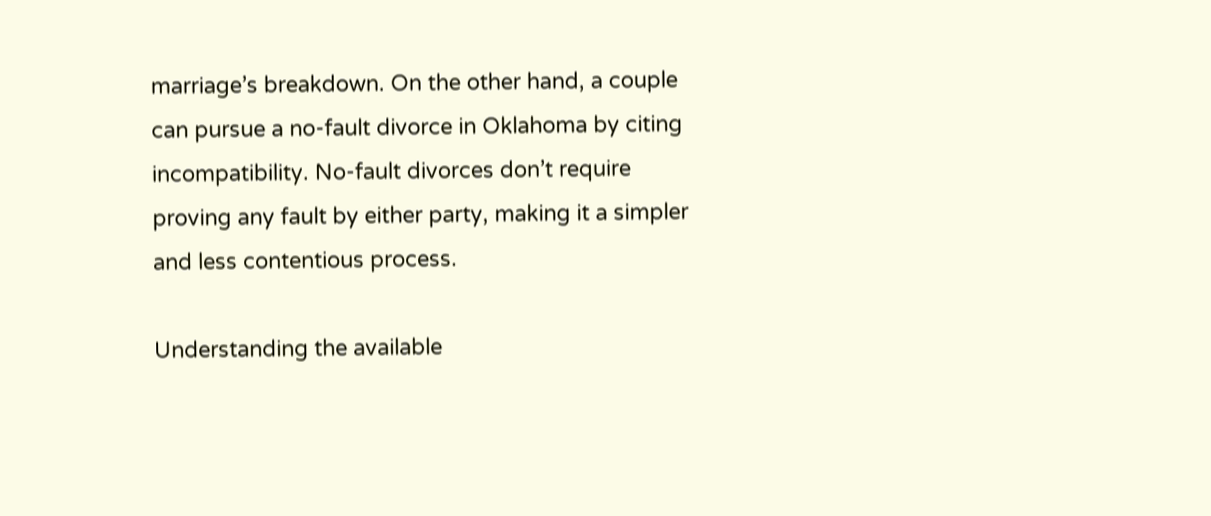marriage’s breakdown. On the other hand, a couple can pursue a no-fault divorce in Oklahoma by citing incompatibility. No-fault divorces don’t require proving any fault by either party, making it a simpler and less contentious process.

Understanding the available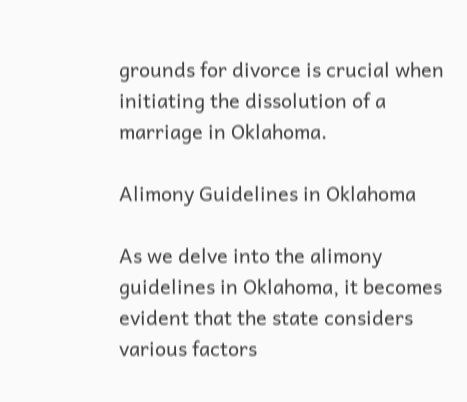grounds for divorce is crucial when initiating the dissolution of a marriage in Oklahoma.

Alimony Guidelines in Oklahoma

As we delve into the alimony guidelines in Oklahoma, it becomes evident that the state considers various factors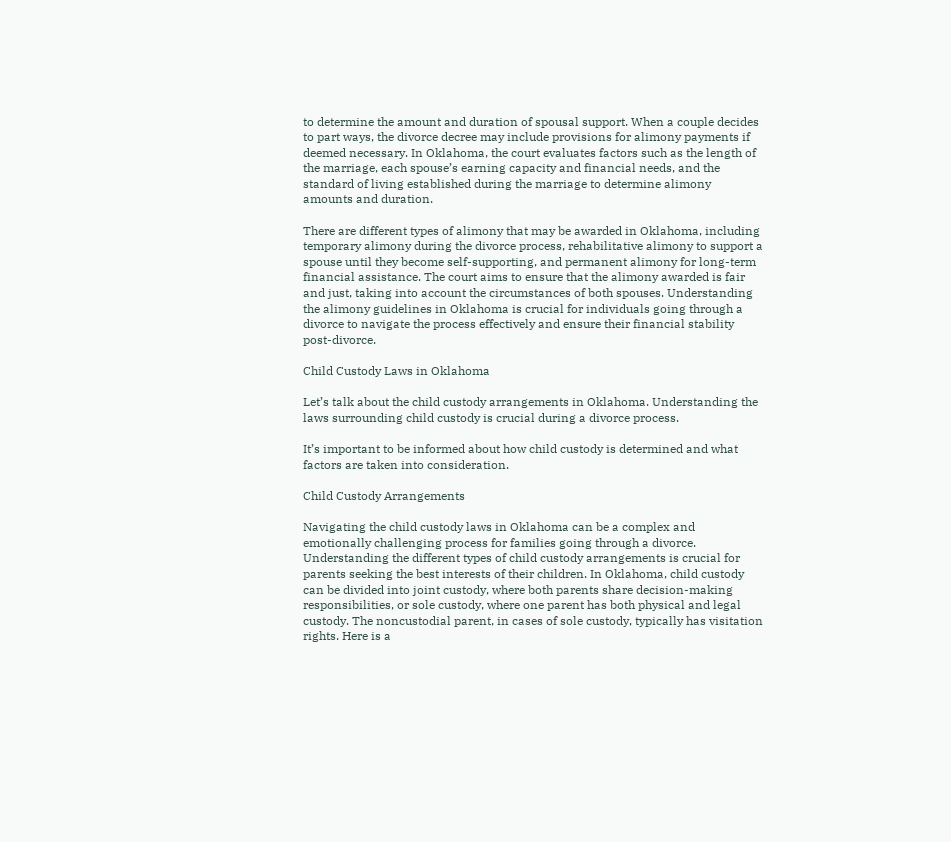to determine the amount and duration of spousal support. When a couple decides to part ways, the divorce decree may include provisions for alimony payments if deemed necessary. In Oklahoma, the court evaluates factors such as the length of the marriage, each spouse’s earning capacity and financial needs, and the standard of living established during the marriage to determine alimony amounts and duration.

There are different types of alimony that may be awarded in Oklahoma, including temporary alimony during the divorce process, rehabilitative alimony to support a spouse until they become self-supporting, and permanent alimony for long-term financial assistance. The court aims to ensure that the alimony awarded is fair and just, taking into account the circumstances of both spouses. Understanding the alimony guidelines in Oklahoma is crucial for individuals going through a divorce to navigate the process effectively and ensure their financial stability post-divorce.

Child Custody Laws in Oklahoma

Let’s talk about the child custody arrangements in Oklahoma. Understanding the laws surrounding child custody is crucial during a divorce process.

It’s important to be informed about how child custody is determined and what factors are taken into consideration.

Child Custody Arrangements

Navigating the child custody laws in Oklahoma can be a complex and emotionally challenging process for families going through a divorce. Understanding the different types of child custody arrangements is crucial for parents seeking the best interests of their children. In Oklahoma, child custody can be divided into joint custody, where both parents share decision-making responsibilities, or sole custody, where one parent has both physical and legal custody. The noncustodial parent, in cases of sole custody, typically has visitation rights. Here is a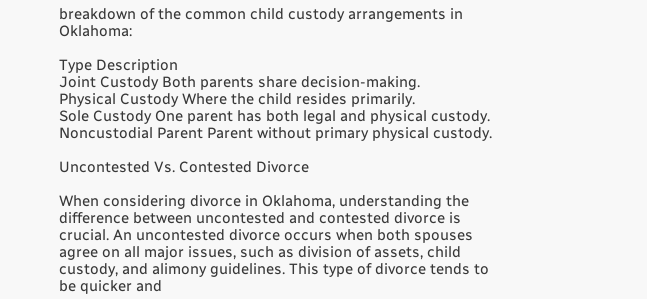breakdown of the common child custody arrangements in Oklahoma:

Type Description
Joint Custody Both parents share decision-making.
Physical Custody Where the child resides primarily.
Sole Custody One parent has both legal and physical custody.
Noncustodial Parent Parent without primary physical custody.

Uncontested Vs. Contested Divorce

When considering divorce in Oklahoma, understanding the difference between uncontested and contested divorce is crucial. An uncontested divorce occurs when both spouses agree on all major issues, such as division of assets, child custody, and alimony guidelines. This type of divorce tends to be quicker and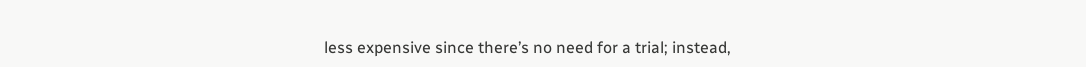less expensive since there’s no need for a trial; instead,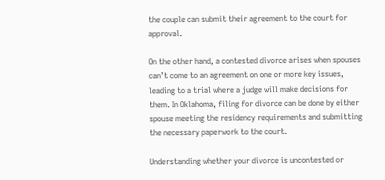the couple can submit their agreement to the court for approval.

On the other hand, a contested divorce arises when spouses can’t come to an agreement on one or more key issues, leading to a trial where a judge will make decisions for them. In Oklahoma, filing for divorce can be done by either spouse meeting the residency requirements and submitting the necessary paperwork to the court.

Understanding whether your divorce is uncontested or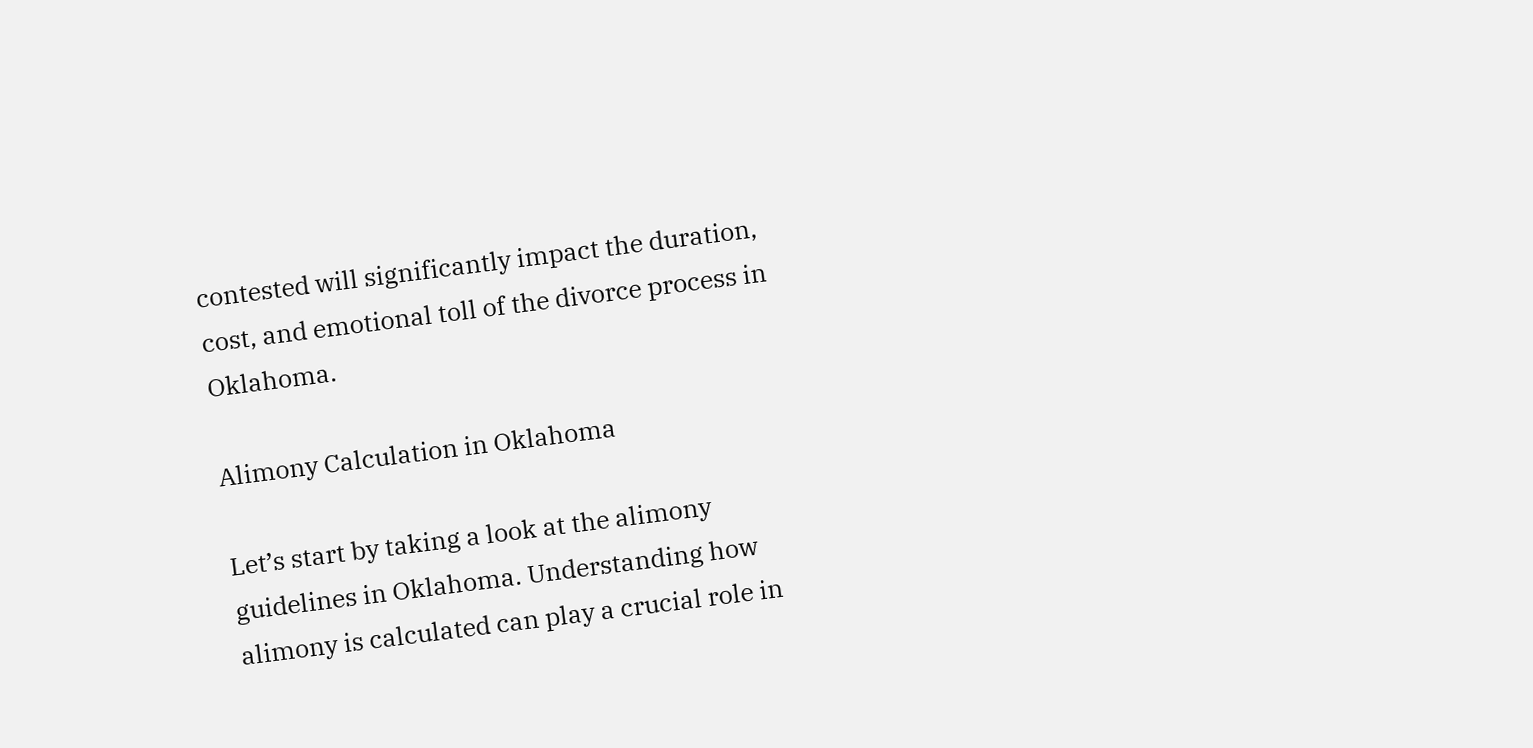contested will significantly impact the duration, cost, and emotional toll of the divorce process in Oklahoma.

Alimony Calculation in Oklahoma

Let’s start by taking a look at the alimony guidelines in Oklahoma. Understanding how alimony is calculated can play a crucial role in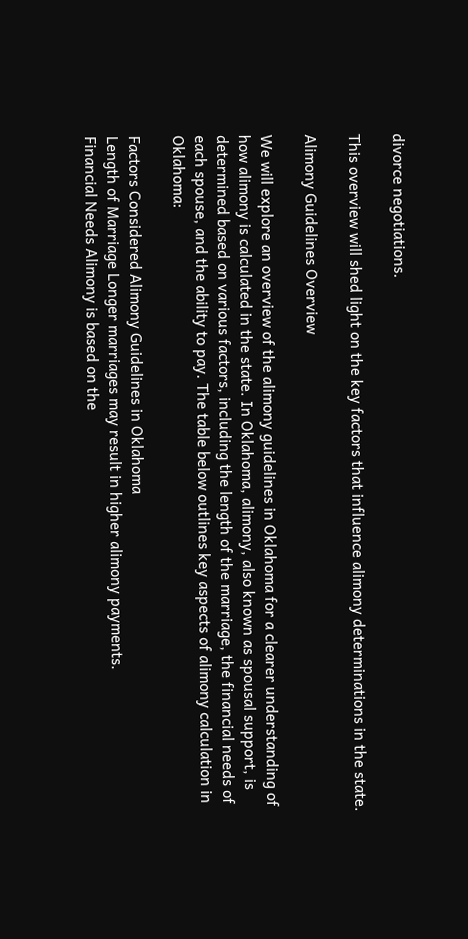divorce negotiations.

This overview will shed light on the key factors that influence alimony determinations in the state.

Alimony Guidelines Overview

We will explore an overview of the alimony guidelines in Oklahoma for a clearer understanding of how alimony is calculated in the state. In Oklahoma, alimony, also known as spousal support, is determined based on various factors, including the length of the marriage, the financial needs of each spouse, and the ability to pay. The table below outlines key aspects of alimony calculation in Oklahoma:

Factors Considered Alimony Guidelines in Oklahoma
Length of Marriage Longer marriages may result in higher alimony payments.
Financial Needs Alimony is based on the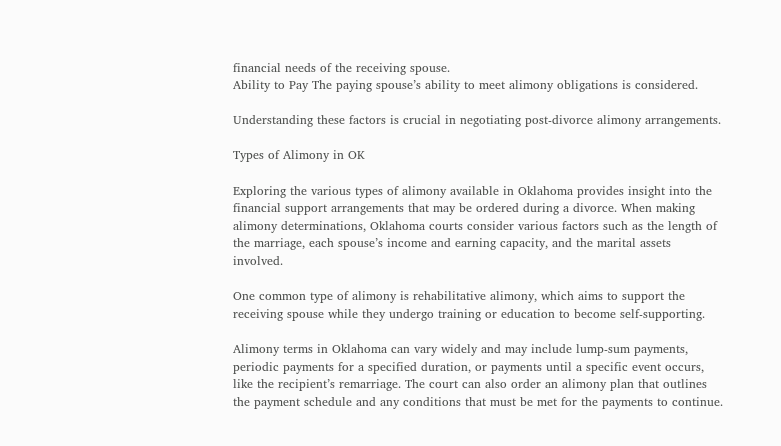financial needs of the receiving spouse.
Ability to Pay The paying spouse’s ability to meet alimony obligations is considered.

Understanding these factors is crucial in negotiating post-divorce alimony arrangements.

Types of Alimony in OK

Exploring the various types of alimony available in Oklahoma provides insight into the financial support arrangements that may be ordered during a divorce. When making alimony determinations, Oklahoma courts consider various factors such as the length of the marriage, each spouse’s income and earning capacity, and the marital assets involved.

One common type of alimony is rehabilitative alimony, which aims to support the receiving spouse while they undergo training or education to become self-supporting.

Alimony terms in Oklahoma can vary widely and may include lump-sum payments, periodic payments for a specified duration, or payments until a specific event occurs, like the recipient’s remarriage. The court can also order an alimony plan that outlines the payment schedule and any conditions that must be met for the payments to continue.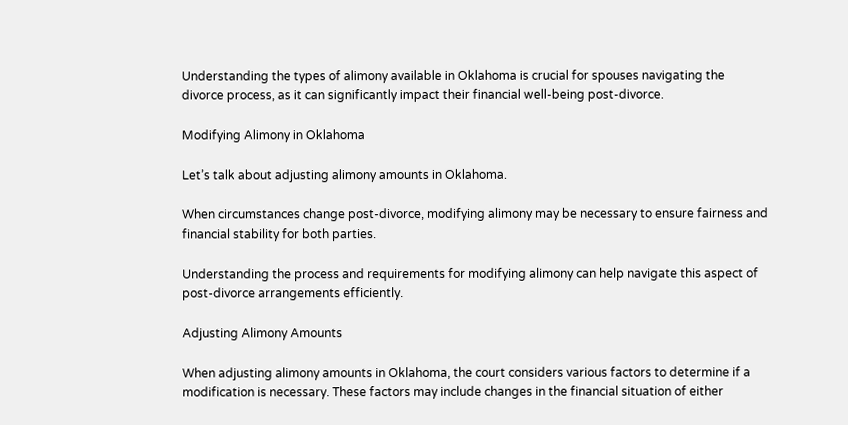Understanding the types of alimony available in Oklahoma is crucial for spouses navigating the divorce process, as it can significantly impact their financial well-being post-divorce.

Modifying Alimony in Oklahoma

Let’s talk about adjusting alimony amounts in Oklahoma.

When circumstances change post-divorce, modifying alimony may be necessary to ensure fairness and financial stability for both parties.

Understanding the process and requirements for modifying alimony can help navigate this aspect of post-divorce arrangements efficiently.

Adjusting Alimony Amounts

When adjusting alimony amounts in Oklahoma, the court considers various factors to determine if a modification is necessary. These factors may include changes in the financial situation of either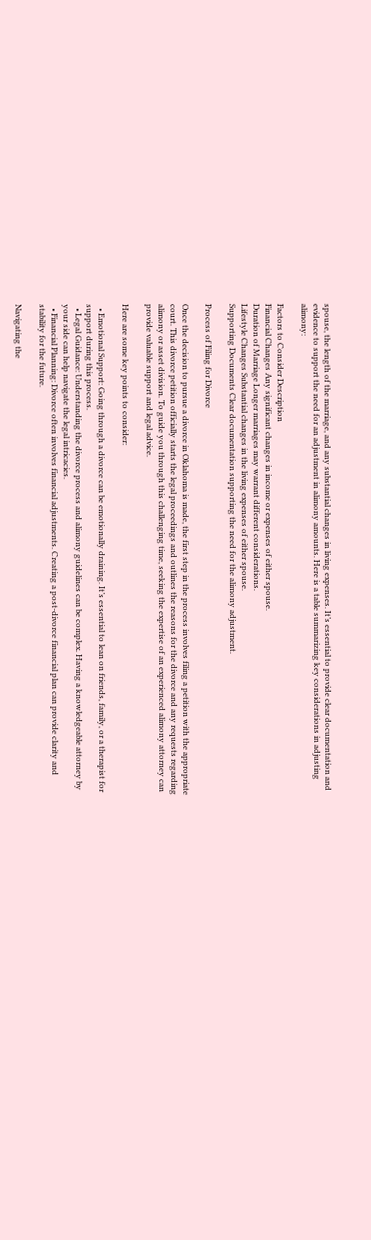spouse, the length of the marriage, and any substantial changes in living expenses. It’s essential to provide clear documentation and evidence to support the need for an adjustment in alimony amounts. Here is a table summarizing key considerations in adjusting alimony:

Factors to Consider Description
Financial Changes Any significant changes in income or expenses of either spouse.
Duration of Marriage Longer marriages may warrant different considerations.
Lifestyle Changes Substantial changes in the living expenses of either spouse.
Supporting Documents Clear documentation supporting the need for the alimony adjustment.

Process of Filing for Divorce

Once the decision to pursue a divorce in Oklahoma is made, the first step in the process involves filing a petition with the appropriate court. This divorce petition officially starts the legal proceedings and outlines the reasons for the divorce and any requests regarding alimony or asset division. To guide you through this challenging time, seeking the expertise of an experienced alimony attorney can provide valuable support and legal advice.

Here are some key points to consider:

  • Emotional Support: Going through a divorce can be emotionally draining. It’s essential to lean on friends, family, or a therapist for support during this process.
  • Legal Guidance: Understanding the divorce process and alimony guidelines can be complex. Having a knowledgeable attorney by your side can help navigate the legal intricacies.
  • Financial Planning: Divorce often involves financial adjustments. Creating a post-divorce financial plan can provide clarity and stability for the future.

Navigating the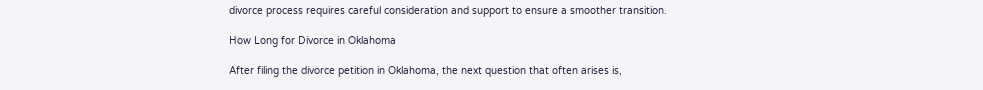divorce process requires careful consideration and support to ensure a smoother transition.

How Long for Divorce in Oklahoma

After filing the divorce petition in Oklahoma, the next question that often arises is,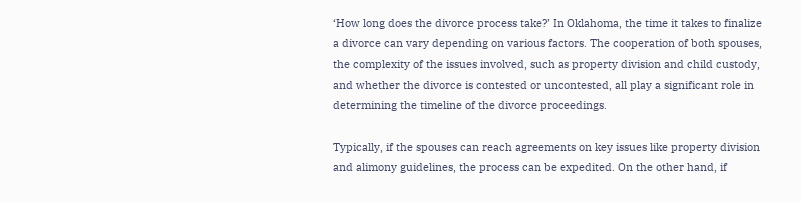‘How long does the divorce process take?’ In Oklahoma, the time it takes to finalize a divorce can vary depending on various factors. The cooperation of both spouses, the complexity of the issues involved, such as property division and child custody, and whether the divorce is contested or uncontested, all play a significant role in determining the timeline of the divorce proceedings.

Typically, if the spouses can reach agreements on key issues like property division and alimony guidelines, the process can be expedited. On the other hand, if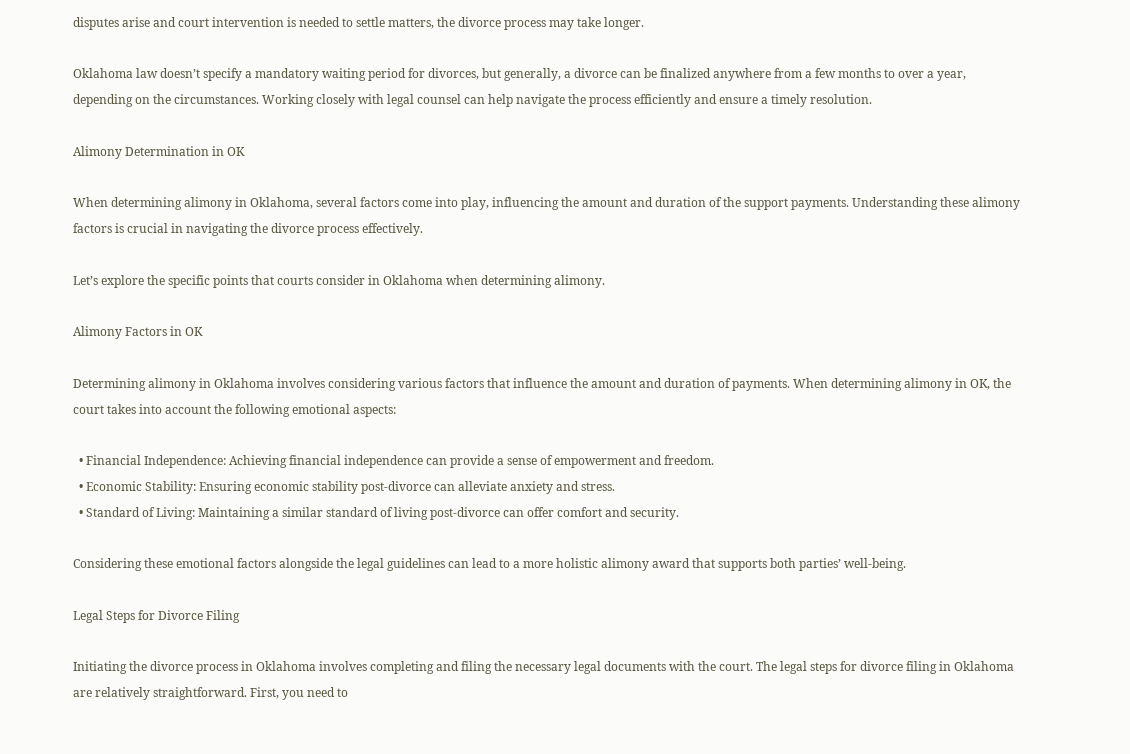disputes arise and court intervention is needed to settle matters, the divorce process may take longer.

Oklahoma law doesn’t specify a mandatory waiting period for divorces, but generally, a divorce can be finalized anywhere from a few months to over a year, depending on the circumstances. Working closely with legal counsel can help navigate the process efficiently and ensure a timely resolution.

Alimony Determination in OK

When determining alimony in Oklahoma, several factors come into play, influencing the amount and duration of the support payments. Understanding these alimony factors is crucial in navigating the divorce process effectively.

Let’s explore the specific points that courts consider in Oklahoma when determining alimony.

Alimony Factors in OK

Determining alimony in Oklahoma involves considering various factors that influence the amount and duration of payments. When determining alimony in OK, the court takes into account the following emotional aspects:

  • Financial Independence: Achieving financial independence can provide a sense of empowerment and freedom.
  • Economic Stability: Ensuring economic stability post-divorce can alleviate anxiety and stress.
  • Standard of Living: Maintaining a similar standard of living post-divorce can offer comfort and security.

Considering these emotional factors alongside the legal guidelines can lead to a more holistic alimony award that supports both parties’ well-being.

Legal Steps for Divorce Filing

Initiating the divorce process in Oklahoma involves completing and filing the necessary legal documents with the court. The legal steps for divorce filing in Oklahoma are relatively straightforward. First, you need to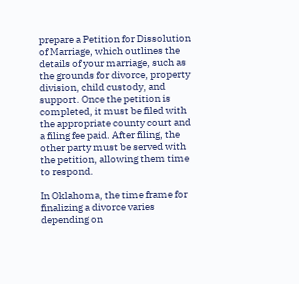prepare a Petition for Dissolution of Marriage, which outlines the details of your marriage, such as the grounds for divorce, property division, child custody, and support. Once the petition is completed, it must be filed with the appropriate county court and a filing fee paid. After filing, the other party must be served with the petition, allowing them time to respond.

In Oklahoma, the time frame for finalizing a divorce varies depending on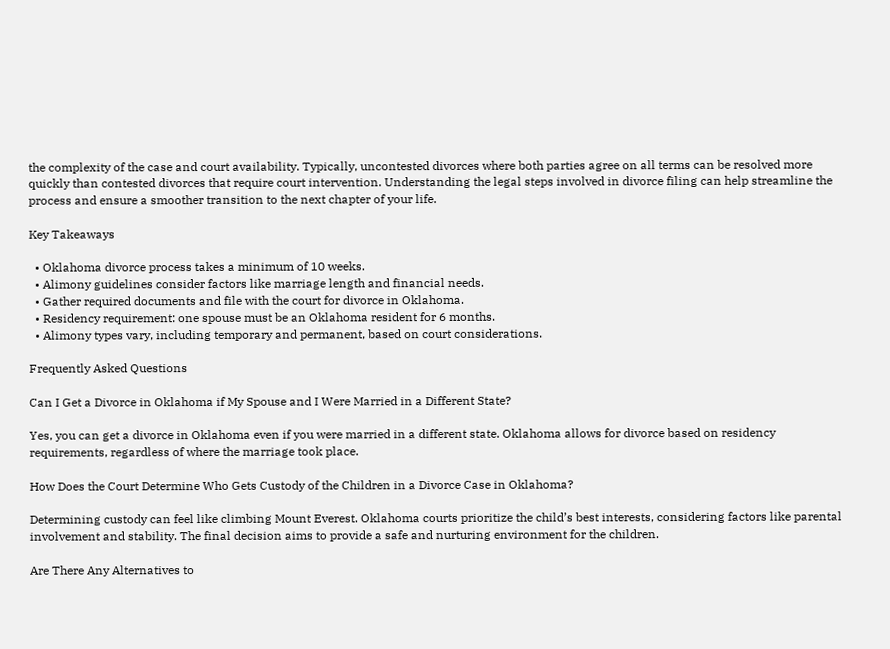the complexity of the case and court availability. Typically, uncontested divorces where both parties agree on all terms can be resolved more quickly than contested divorces that require court intervention. Understanding the legal steps involved in divorce filing can help streamline the process and ensure a smoother transition to the next chapter of your life.

Key Takeaways

  • Oklahoma divorce process takes a minimum of 10 weeks.
  • Alimony guidelines consider factors like marriage length and financial needs.
  • Gather required documents and file with the court for divorce in Oklahoma.
  • Residency requirement: one spouse must be an Oklahoma resident for 6 months.
  • Alimony types vary, including temporary and permanent, based on court considerations.

Frequently Asked Questions

Can I Get a Divorce in Oklahoma if My Spouse and I Were Married in a Different State?

Yes, you can get a divorce in Oklahoma even if you were married in a different state. Oklahoma allows for divorce based on residency requirements, regardless of where the marriage took place.

How Does the Court Determine Who Gets Custody of the Children in a Divorce Case in Oklahoma?

Determining custody can feel like climbing Mount Everest. Oklahoma courts prioritize the child’s best interests, considering factors like parental involvement and stability. The final decision aims to provide a safe and nurturing environment for the children.

Are There Any Alternatives to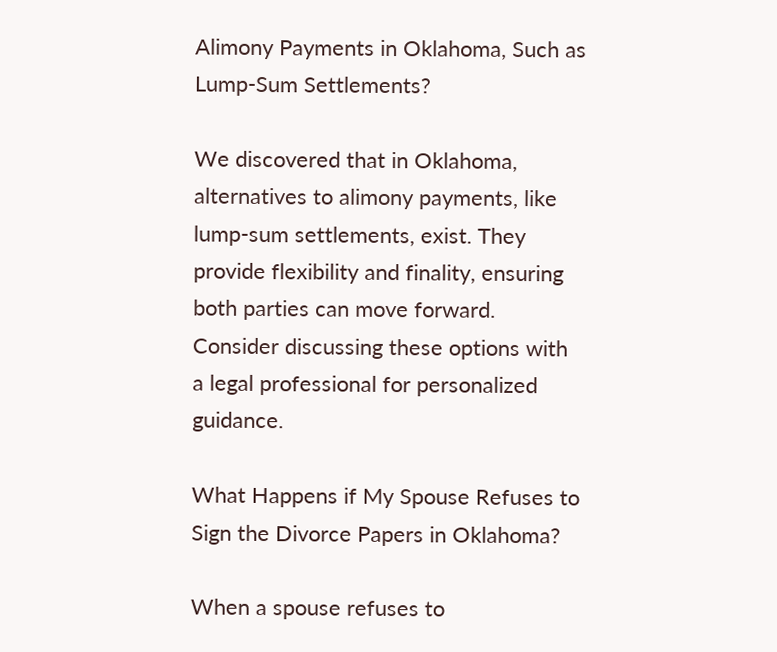Alimony Payments in Oklahoma, Such as Lump-Sum Settlements?

We discovered that in Oklahoma, alternatives to alimony payments, like lump-sum settlements, exist. They provide flexibility and finality, ensuring both parties can move forward. Consider discussing these options with a legal professional for personalized guidance.

What Happens if My Spouse Refuses to Sign the Divorce Papers in Oklahoma?

When a spouse refuses to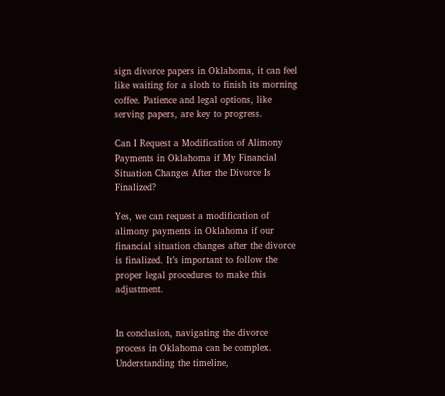sign divorce papers in Oklahoma, it can feel like waiting for a sloth to finish its morning coffee. Patience and legal options, like serving papers, are key to progress.

Can I Request a Modification of Alimony Payments in Oklahoma if My Financial Situation Changes After the Divorce Is Finalized?

Yes, we can request a modification of alimony payments in Oklahoma if our financial situation changes after the divorce is finalized. It’s important to follow the proper legal procedures to make this adjustment.


In conclusion, navigating the divorce process in Oklahoma can be complex. Understanding the timeline,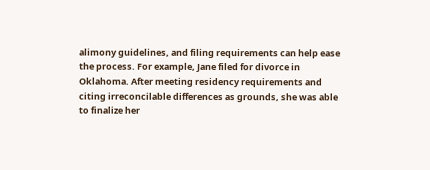alimony guidelines, and filing requirements can help ease the process. For example, Jane filed for divorce in Oklahoma. After meeting residency requirements and citing irreconcilable differences as grounds, she was able to finalize her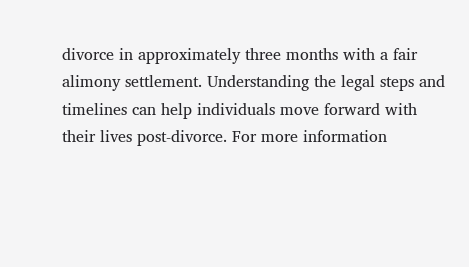divorce in approximately three months with a fair alimony settlement. Understanding the legal steps and timelines can help individuals move forward with their lives post-divorce. For more information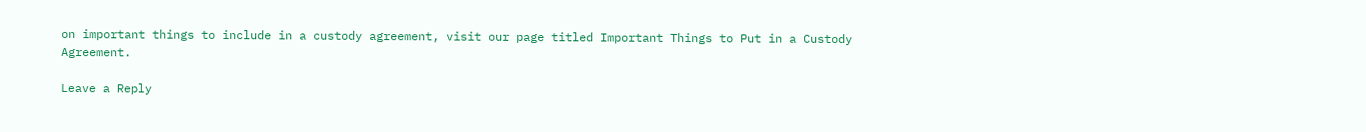on important things to include in a custody agreement, visit our page titled Important Things to Put in a Custody Agreement.

Leave a Reply